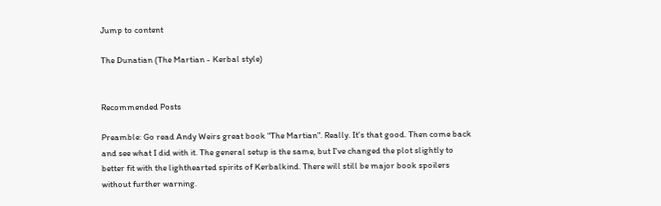Jump to content

The Dunatian (The Martian - Kerbal style)


Recommended Posts

Preamble: Go read Andy Weirs great book "The Martian". Really. It's that good. Then come back and see what I did with it. The general setup is the same, but I've changed the plot slightly to better fit with the lighthearted spirits of Kerbalkind. There will still be major book spoilers without further warning.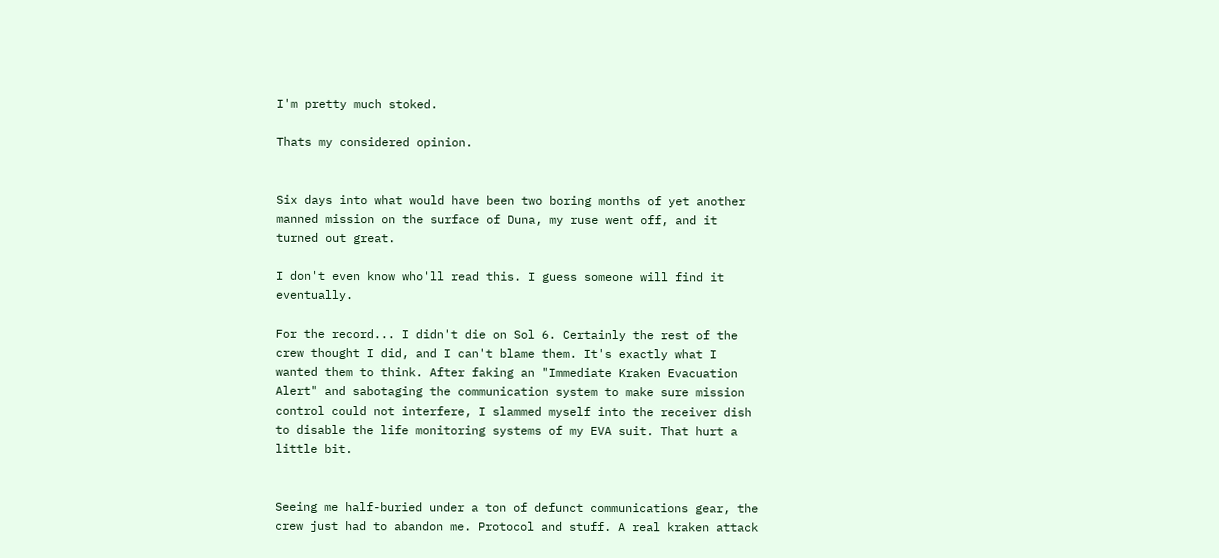I'm pretty much stoked.

Thats my considered opinion.


Six days into what would have been two boring months of yet another manned mission on the surface of Duna, my ruse went off, and it turned out great.

I don't even know who'll read this. I guess someone will find it eventually.

For the record... I didn't die on Sol 6. Certainly the rest of the crew thought I did, and I can't blame them. It's exactly what I wanted them to think. After faking an "Immediate Kraken Evacuation Alert" and sabotaging the communication system to make sure mission control could not interfere, I slammed myself into the receiver dish to disable the life monitoring systems of my EVA suit. That hurt a little bit.


Seeing me half-buried under a ton of defunct communications gear, the crew just had to abandon me. Protocol and stuff. A real kraken attack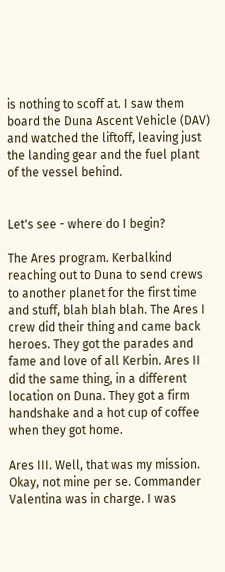is nothing to scoff at. I saw them board the Duna Ascent Vehicle (DAV) and watched the liftoff, leaving just the landing gear and the fuel plant of the vessel behind.


Let's see - where do I begin?

The Ares program. Kerbalkind reaching out to Duna to send crews to another planet for the first time and stuff, blah blah blah. The Ares I crew did their thing and came back heroes. They got the parades and fame and love of all Kerbin. Ares II did the same thing, in a different location on Duna. They got a firm handshake and a hot cup of coffee when they got home.

Ares III. Well, that was my mission. Okay, not mine per se. Commander Valentina was in charge. I was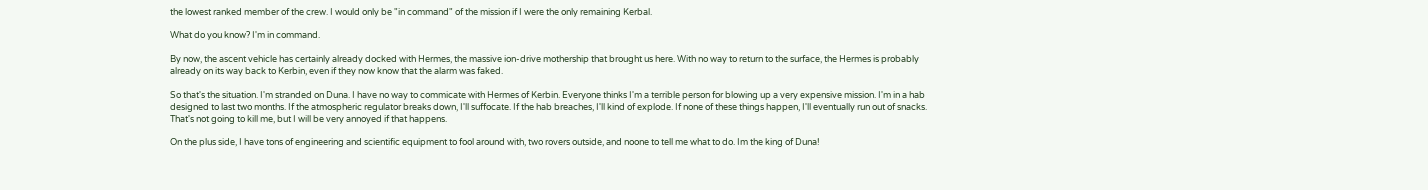the lowest ranked member of the crew. I would only be "in command" of the mission if I were the only remaining Kerbal.

What do you know? I'm in command.

By now, the ascent vehicle has certainly already docked with Hermes, the massive ion-drive mothership that brought us here. With no way to return to the surface, the Hermes is probably already on its way back to Kerbin, even if they now know that the alarm was faked.

So that's the situation. I'm stranded on Duna. I have no way to commicate with Hermes of Kerbin. Everyone thinks I'm a terrible person for blowing up a very expensive mission. I'm in a hab designed to last two months. If the atmospheric regulator breaks down, I'll suffocate. If the hab breaches, I'll kind of explode. If none of these things happen, I'll eventually run out of snacks. That's not going to kill me, but I will be very annoyed if that happens.

On the plus side, I have tons of engineering and scientific equipment to fool around with, two rovers outside, and noone to tell me what to do. Im the king of Duna!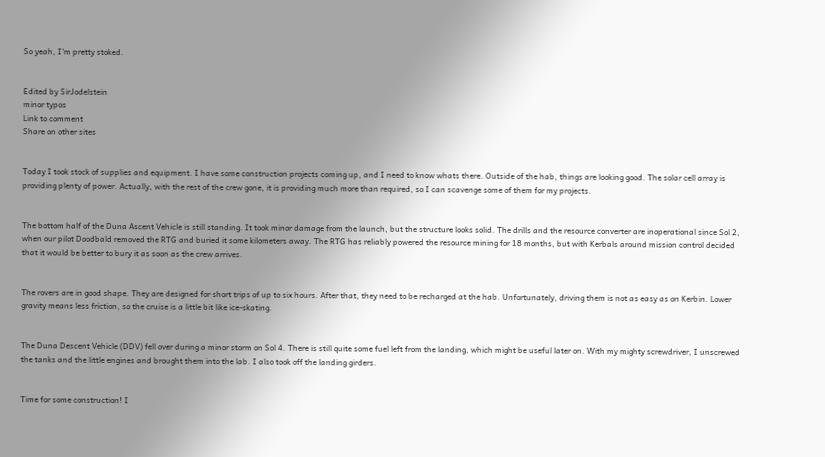So yeah, I'm pretty stoked.


Edited by SirJodelstein
minor typos
Link to comment
Share on other sites


Today I took stock of supplies and equipment. I have some construction projects coming up, and I need to know whats there. Outside of the hab, things are looking good. The solar cell array is providing plenty of power. Actually, with the rest of the crew gone, it is providing much more than required, so I can scavenge some of them for my projects.


The bottom half of the Duna Ascent Vehicle is still standing. It took minor damage from the launch, but the structure looks solid. The drills and the resource converter are inoperational since Sol 2, when our pilot Doodbald removed the RTG and buried it some kilometers away. The RTG has reliably powered the resource mining for 18 months, but with Kerbals around mission control decided that it would be better to bury it as soon as the crew arrives.


The rovers are in good shape. They are designed for short trips of up to six hours. After that, they need to be recharged at the hab. Unfortunately, driving them is not as easy as on Kerbin. Lower gravity means less friction, so the cruise is a little bit like ice-skating.


The Duna Descent Vehicle (DDV) fell over during a minor storm on Sol 4. There is still quite some fuel left from the landing, which might be useful later on. With my mighty screwdriver, I unscrewed the tanks and the little engines and brought them into the lab. I also took off the landing girders.


Time for some construction! I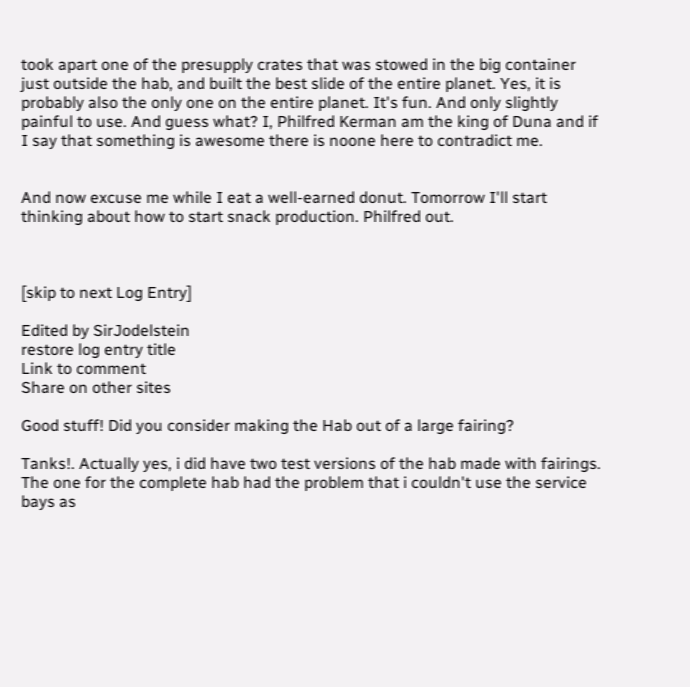took apart one of the presupply crates that was stowed in the big container just outside the hab, and built the best slide of the entire planet. Yes, it is probably also the only one on the entire planet. It's fun. And only slightly painful to use. And guess what? I, Philfred Kerman am the king of Duna and if I say that something is awesome there is noone here to contradict me.


And now excuse me while I eat a well-earned donut. Tomorrow I'll start thinking about how to start snack production. Philfred out.



[skip to next Log Entry]

Edited by SirJodelstein
restore log entry title
Link to comment
Share on other sites

Good stuff! Did you consider making the Hab out of a large fairing?

Tanks!. Actually yes, i did have two test versions of the hab made with fairings. The one for the complete hab had the problem that i couldn't use the service bays as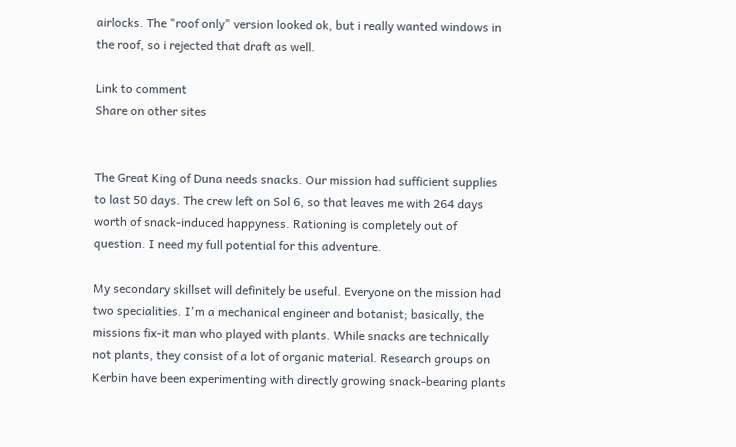airlocks. The "roof only" version looked ok, but i really wanted windows in the roof, so i rejected that draft as well.

Link to comment
Share on other sites


The Great King of Duna needs snacks. Our mission had sufficient supplies to last 50 days. The crew left on Sol 6, so that leaves me with 264 days worth of snack-induced happyness. Rationing is completely out of question. I need my full potential for this adventure.

My secondary skillset will definitely be useful. Everyone on the mission had two specialities. I'm a mechanical engineer and botanist; basically, the missions fix-it man who played with plants. While snacks are technically not plants, they consist of a lot of organic material. Research groups on Kerbin have been experimenting with directly growing snack-bearing plants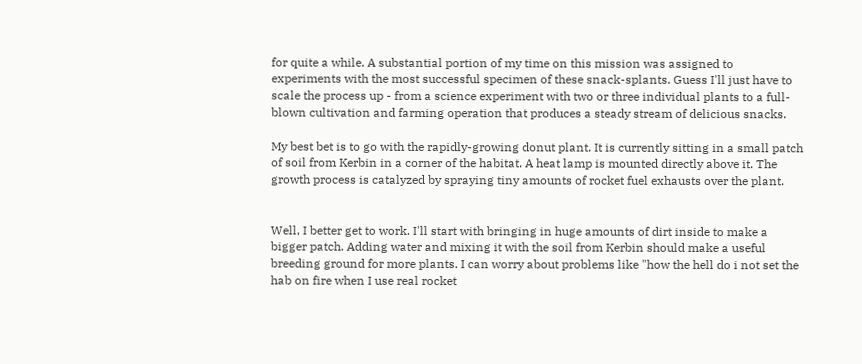for quite a while. A substantial portion of my time on this mission was assigned to experiments with the most successful specimen of these snack-splants. Guess I'll just have to scale the process up - from a science experiment with two or three individual plants to a full-blown cultivation and farming operation that produces a steady stream of delicious snacks.

My best bet is to go with the rapidly-growing donut plant. It is currently sitting in a small patch of soil from Kerbin in a corner of the habitat. A heat lamp is mounted directly above it. The growth process is catalyzed by spraying tiny amounts of rocket fuel exhausts over the plant.


Well, I better get to work. I'll start with bringing in huge amounts of dirt inside to make a bigger patch. Adding water and mixing it with the soil from Kerbin should make a useful breeding ground for more plants. I can worry about problems like "how the hell do i not set the hab on fire when I use real rocket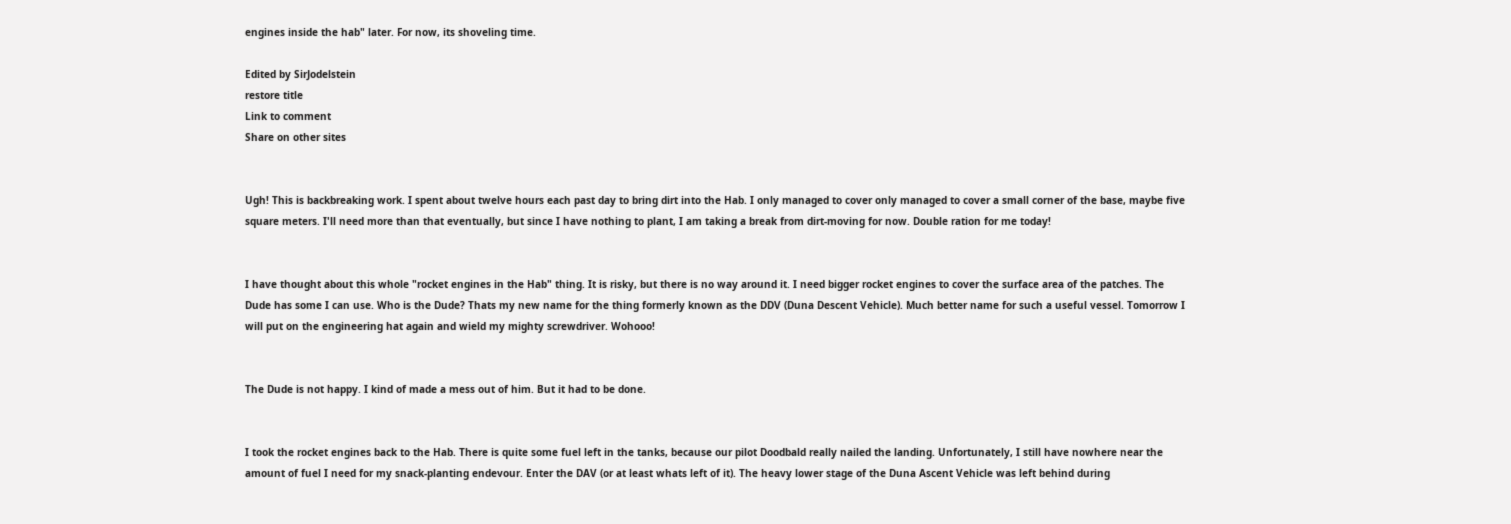engines inside the hab" later. For now, its shoveling time.

Edited by SirJodelstein
restore title
Link to comment
Share on other sites


Ugh! This is backbreaking work. I spent about twelve hours each past day to bring dirt into the Hab. I only managed to cover only managed to cover a small corner of the base, maybe five square meters. I'll need more than that eventually, but since I have nothing to plant, I am taking a break from dirt-moving for now. Double ration for me today!


I have thought about this whole "rocket engines in the Hab" thing. It is risky, but there is no way around it. I need bigger rocket engines to cover the surface area of the patches. The Dude has some I can use. Who is the Dude? Thats my new name for the thing formerly known as the DDV (Duna Descent Vehicle). Much better name for such a useful vessel. Tomorrow I will put on the engineering hat again and wield my mighty screwdriver. Wohooo!


The Dude is not happy. I kind of made a mess out of him. But it had to be done.


I took the rocket engines back to the Hab. There is quite some fuel left in the tanks, because our pilot Doodbald really nailed the landing. Unfortunately, I still have nowhere near the amount of fuel I need for my snack-planting endevour. Enter the DAV (or at least whats left of it). The heavy lower stage of the Duna Ascent Vehicle was left behind during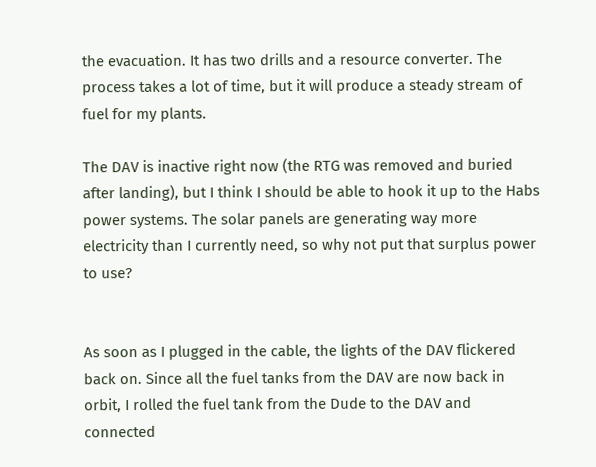the evacuation. It has two drills and a resource converter. The process takes a lot of time, but it will produce a steady stream of fuel for my plants.

The DAV is inactive right now (the RTG was removed and buried after landing), but I think I should be able to hook it up to the Habs power systems. The solar panels are generating way more electricity than I currently need, so why not put that surplus power to use?


As soon as I plugged in the cable, the lights of the DAV flickered back on. Since all the fuel tanks from the DAV are now back in orbit, I rolled the fuel tank from the Dude to the DAV and connected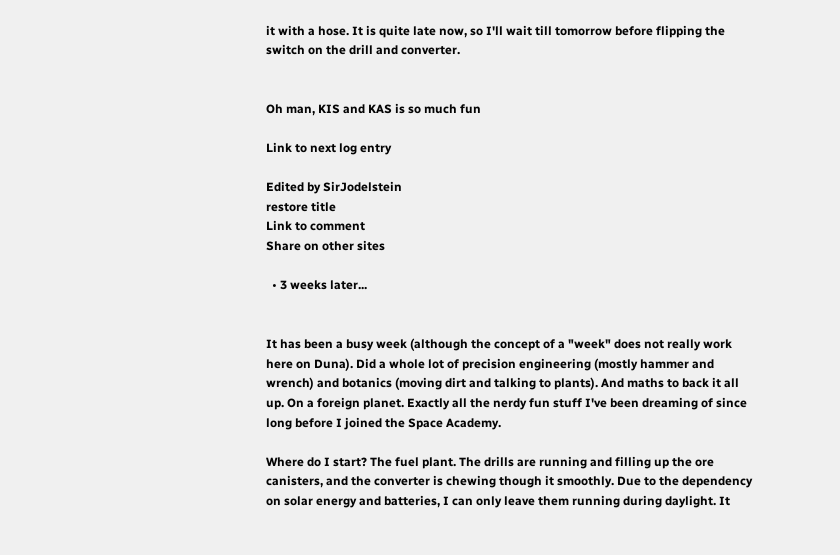it with a hose. It is quite late now, so I'll wait till tomorrow before flipping the switch on the drill and converter.


Oh man, KIS and KAS is so much fun

Link to next log entry

Edited by SirJodelstein
restore title
Link to comment
Share on other sites

  • 3 weeks later...


It has been a busy week (although the concept of a "week" does not really work here on Duna). Did a whole lot of precision engineering (mostly hammer and wrench) and botanics (moving dirt and talking to plants). And maths to back it all up. On a foreign planet. Exactly all the nerdy fun stuff I've been dreaming of since long before I joined the Space Academy.

Where do I start? The fuel plant. The drills are running and filling up the ore canisters, and the converter is chewing though it smoothly. Due to the dependency on solar energy and batteries, I can only leave them running during daylight. It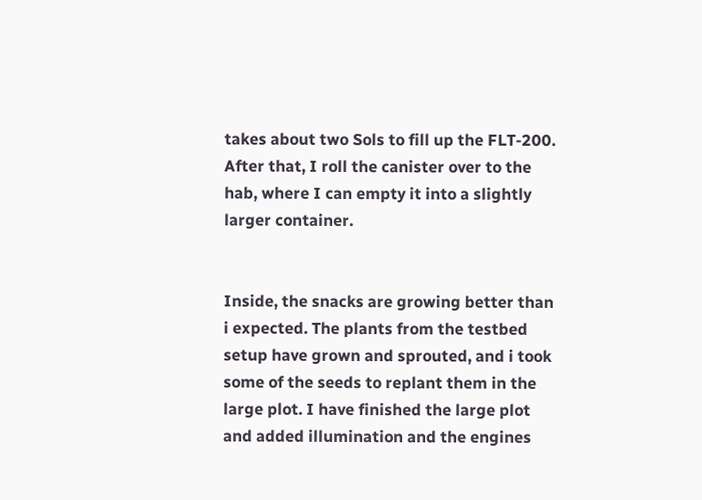takes about two Sols to fill up the FLT-200. After that, I roll the canister over to the hab, where I can empty it into a slightly larger container.


Inside, the snacks are growing better than i expected. The plants from the testbed setup have grown and sprouted, and i took some of the seeds to replant them in the large plot. I have finished the large plot and added illumination and the engines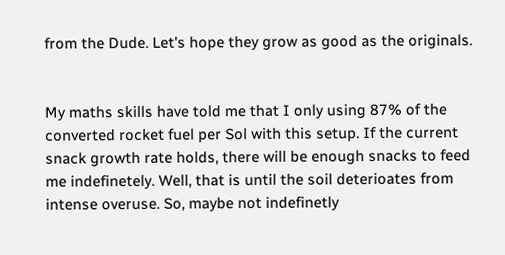from the Dude. Let's hope they grow as good as the originals.


My maths skills have told me that I only using 87% of the converted rocket fuel per Sol with this setup. If the current snack growth rate holds, there will be enough snacks to feed me indefinetely. Well, that is until the soil deterioates from intense overuse. So, maybe not indefinetly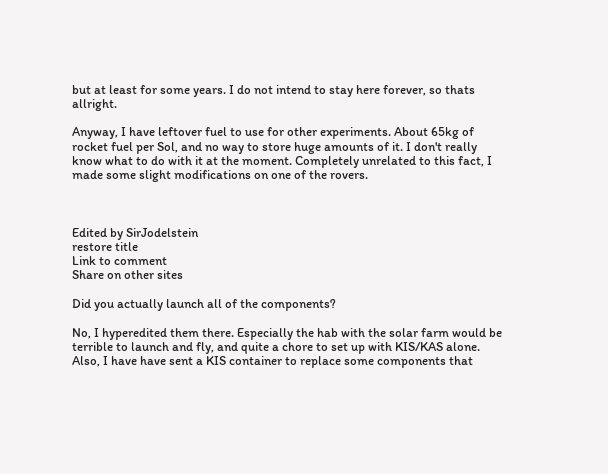but at least for some years. I do not intend to stay here forever, so thats allright.

Anyway, I have leftover fuel to use for other experiments. About 65kg of rocket fuel per Sol, and no way to store huge amounts of it. I don't really know what to do with it at the moment. Completely unrelated to this fact, I made some slight modifications on one of the rovers.



Edited by SirJodelstein
restore title
Link to comment
Share on other sites

Did you actually launch all of the components?

No, I hyperedited them there. Especially the hab with the solar farm would be terrible to launch and fly, and quite a chore to set up with KIS/KAS alone. Also, I have have sent a KIS container to replace some components that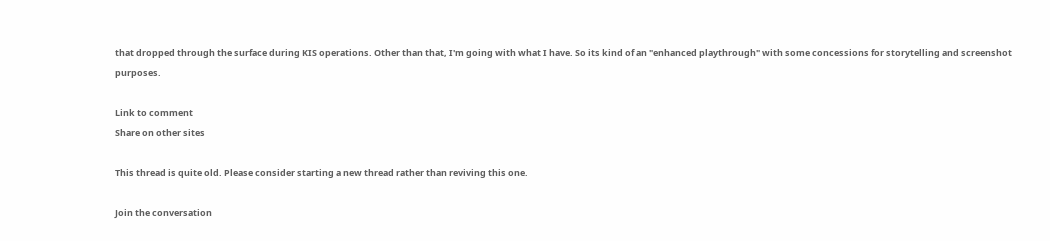that dropped through the surface during KIS operations. Other than that, I'm going with what I have. So its kind of an "enhanced playthrough" with some concessions for storytelling and screenshot purposes.

Link to comment
Share on other sites

This thread is quite old. Please consider starting a new thread rather than reviving this one.

Join the conversation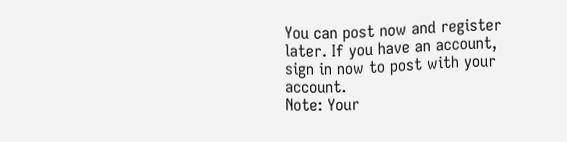You can post now and register later. If you have an account, sign in now to post with your account.
Note: Your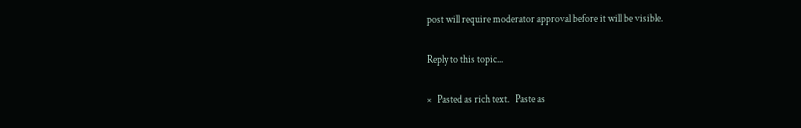post will require moderator approval before it will be visible.

Reply to this topic...

×   Pasted as rich text.   Paste as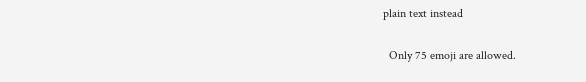plain text instead

  Only 75 emoji are allowed.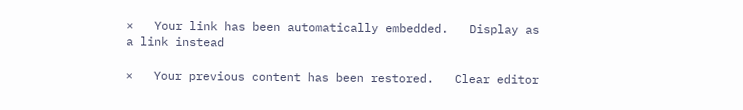×   Your link has been automatically embedded.   Display as a link instead

×   Your previous content has been restored.   Clear editor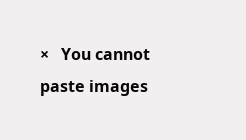×   You cannot paste images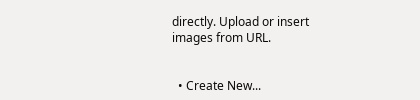directly. Upload or insert images from URL.


  • Create New...